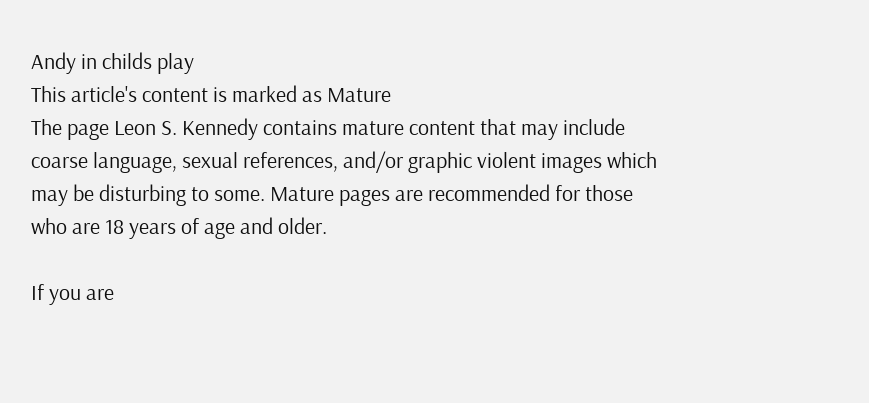Andy in childs play
This article's content is marked as Mature
The page Leon S. Kennedy contains mature content that may include coarse language, sexual references, and/or graphic violent images which may be disturbing to some. Mature pages are recommended for those who are 18 years of age and older.

If you are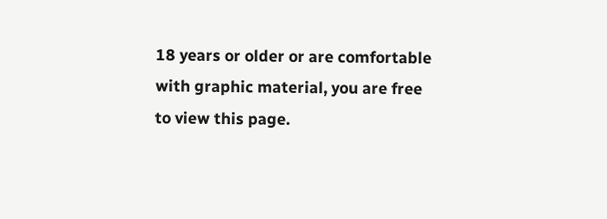18 years or older or are comfortable with graphic material, you are free to view this page.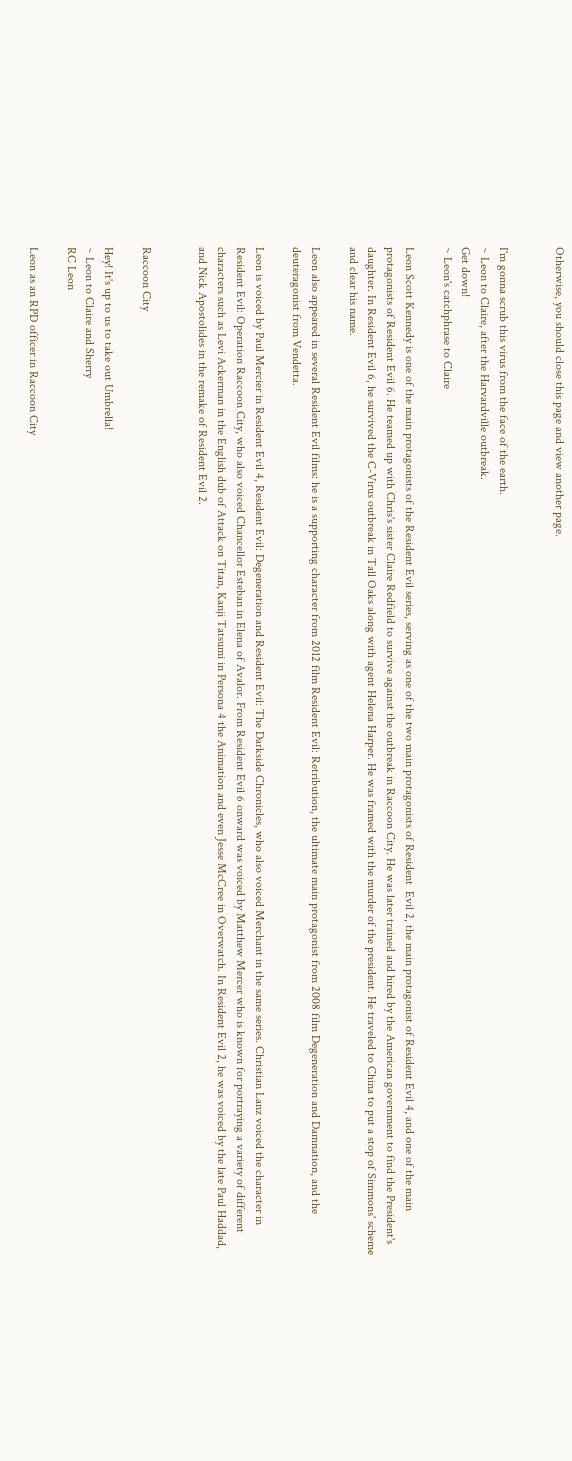Otherwise, you should close this page and view another page.


I'm gonna scrub this virus from the face of the earth.
~ Leon to Claire, after the Harvardville outbreak.
Get down!
~ Leon's catchphrase to Claire

Leon Scott Kennedy is one of the main protagonists of the Resident Evil series, serving as one of the two main protagonists of Resident  Evil 2, the main protagonist of Resident Evil 4, and one of the main protagonists of Resident Evil 6. He teamed up with Chris's sister Claire Redfield to survive against the outbreak in Raccoon City. He was later trained and hired by the American government to find the President's daughter. In Resident Evil 6, he survived the C-Virus outbreak in Tall Oaks along with agent Helena Harper. He was framed with the murder of the president. He traveled to China to put a stop of Simmons' scheme and clear his name.

Leon also appeared in several Resident Evil films: he is a supporting character from 2012 film Resident Evil: Retribution, the ultimate main protagonist from 2008 film Degeneration and Damnation, and the deuteragonist from Vendetta.

Leon is voiced by Paul Mercier in Resident Evil 4, Resident Evil: Degeneration and Resident Evil: The Darkside Chronicles, who also voiced Merchant in the same series. Christian Lanz voiced the character in Resident Evil: Operation Raccoon City, who also voiced Chancellor Esteban in Elena of Avalor. From Resident Evil 6 onward was voiced by Matthew Mercer who is known for portraying a variety of different characters such as Levi Ackerman in the English dub of Attack on Titan, Kanji Tatsumi in Persona 4 the Animation and even Jesse McCree in Overwatch. In Resident Evil 2, he was voiced by the late Paul Haddad, and Nick Apostolides in the remake of Resident Evil 2.


Raccoon City

Hey! It's up to us to take out Umbrella!
~ Leon to Claire and Sherry
RC Leon

Leon as an RPD officer in Raccoon City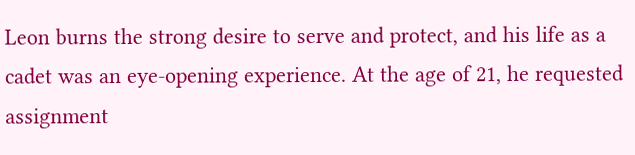Leon burns the strong desire to serve and protect, and his life as a cadet was an eye-opening experience. At the age of 21, he requested assignment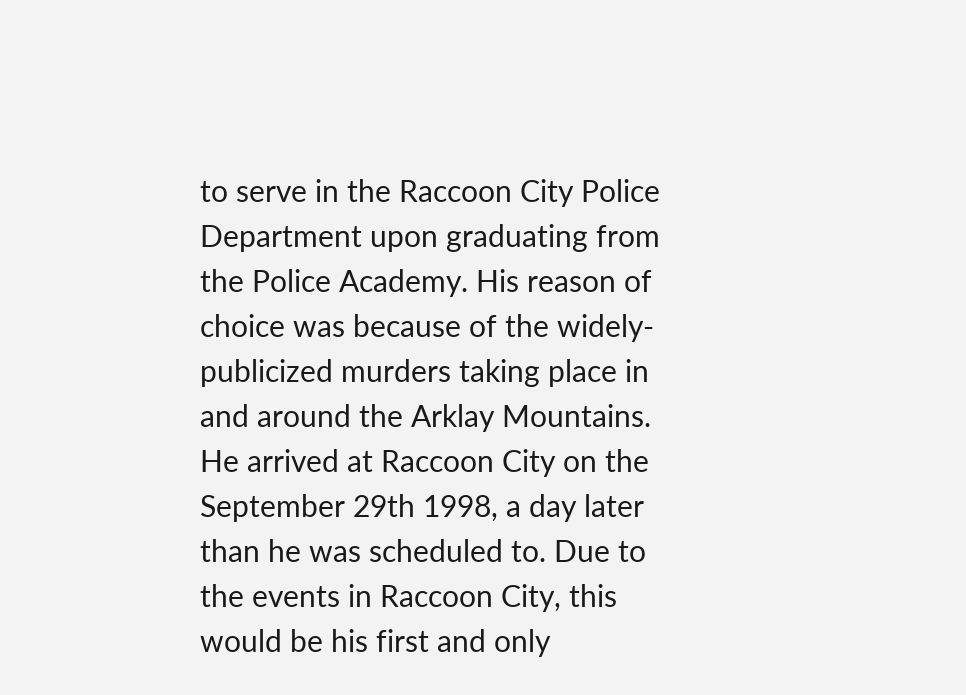to serve in the Raccoon City Police Department upon graduating from the Police Academy. His reason of choice was because of the widely-publicized murders taking place in and around the Arklay Mountains. He arrived at Raccoon City on the September 29th 1998, a day later than he was scheduled to. Due to the events in Raccoon City, this would be his first and only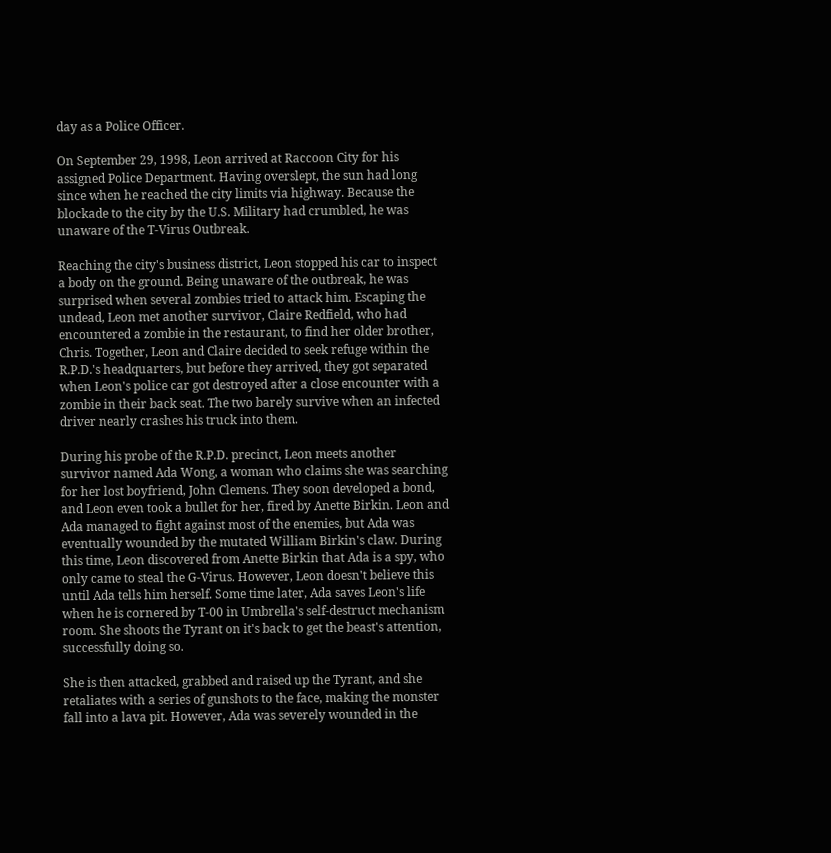day as a Police Officer.

On September 29, 1998, Leon arrived at Raccoon City for his assigned Police Department. Having overslept, the sun had long since when he reached the city limits via highway. Because the blockade to the city by the U.S. Military had crumbled, he was unaware of the T-Virus Outbreak.

Reaching the city's business district, Leon stopped his car to inspect a body on the ground. Being unaware of the outbreak, he was surprised when several zombies tried to attack him. Escaping the undead, Leon met another survivor, Claire Redfield, who had encountered a zombie in the restaurant, to find her older brother, Chris. Together, Leon and Claire decided to seek refuge within the R.P.D.'s headquarters, but before they arrived, they got separated when Leon's police car got destroyed after a close encounter with a zombie in their back seat. The two barely survive when an infected driver nearly crashes his truck into them.

During his probe of the R.P.D. precinct, Leon meets another survivor named Ada Wong, a woman who claims she was searching for her lost boyfriend, John Clemens. They soon developed a bond, and Leon even took a bullet for her, fired by Anette Birkin. Leon and Ada managed to fight against most of the enemies, but Ada was eventually wounded by the mutated William Birkin's claw. During this time, Leon discovered from Anette Birkin that Ada is a spy, who only came to steal the G-Virus. However, Leon doesn't believe this until Ada tells him herself. Some time later, Ada saves Leon's life when he is cornered by T-00 in Umbrella's self-destruct mechanism room. She shoots the Tyrant on it's back to get the beast's attention, successfully doing so.

She is then attacked, grabbed and raised up the Tyrant, and she retaliates with a series of gunshots to the face, making the monster fall into a lava pit. However, Ada was severely wounded in the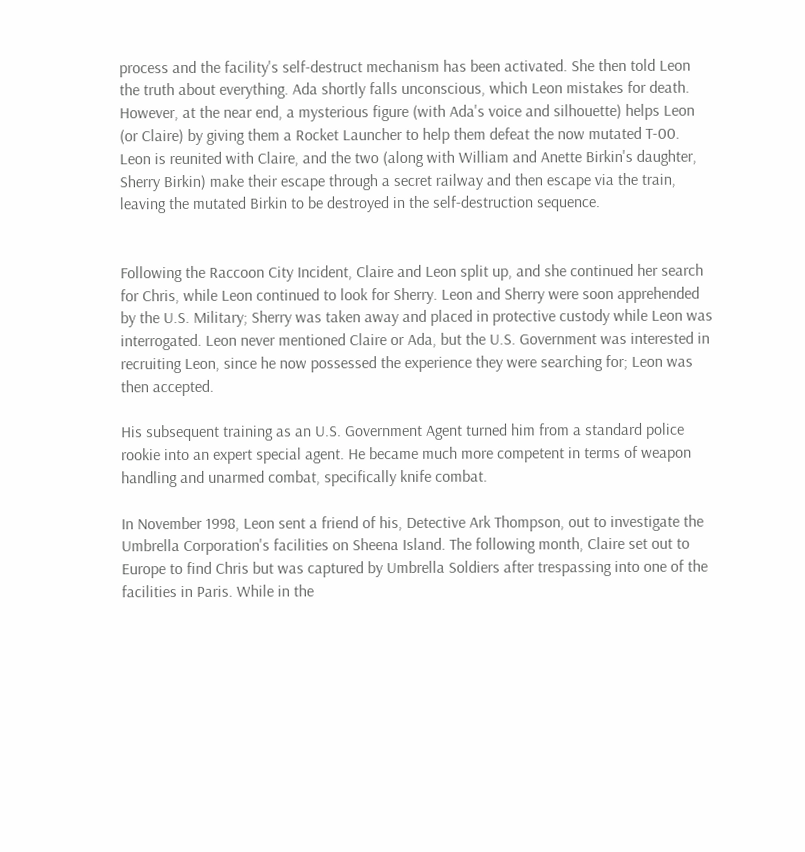process and the facility's self-destruct mechanism has been activated. She then told Leon the truth about everything. Ada shortly falls unconscious, which Leon mistakes for death. However, at the near end, a mysterious figure (with Ada's voice and silhouette) helps Leon (or Claire) by giving them a Rocket Launcher to help them defeat the now mutated T-00. Leon is reunited with Claire, and the two (along with William and Anette Birkin's daughter, Sherry Birkin) make their escape through a secret railway and then escape via the train, leaving the mutated Birkin to be destroyed in the self-destruction sequence.


Following the Raccoon City Incident, Claire and Leon split up, and she continued her search for Chris, while Leon continued to look for Sherry. Leon and Sherry were soon apprehended by the U.S. Military; Sherry was taken away and placed in protective custody while Leon was interrogated. Leon never mentioned Claire or Ada, but the U.S. Government was interested in recruiting Leon, since he now possessed the experience they were searching for; Leon was then accepted.

His subsequent training as an U.S. Government Agent turned him from a standard police rookie into an expert special agent. He became much more competent in terms of weapon handling and unarmed combat, specifically knife combat.

In November 1998, Leon sent a friend of his, Detective Ark Thompson, out to investigate the Umbrella Corporation's facilities on Sheena Island. The following month, Claire set out to Europe to find Chris but was captured by Umbrella Soldiers after trespassing into one of the facilities in Paris. While in the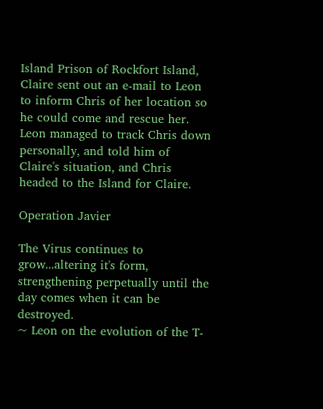Island Prison of Rockfort Island, Claire sent out an e-mail to Leon to inform Chris of her location so he could come and rescue her. Leon managed to track Chris down personally, and told him of Claire's situation, and Chris headed to the Island for Claire.

Operation Javier

The Virus continues to grow...altering it's form, strengthening perpetually until the day comes when it can be destroyed.
~ Leon on the evolution of the T-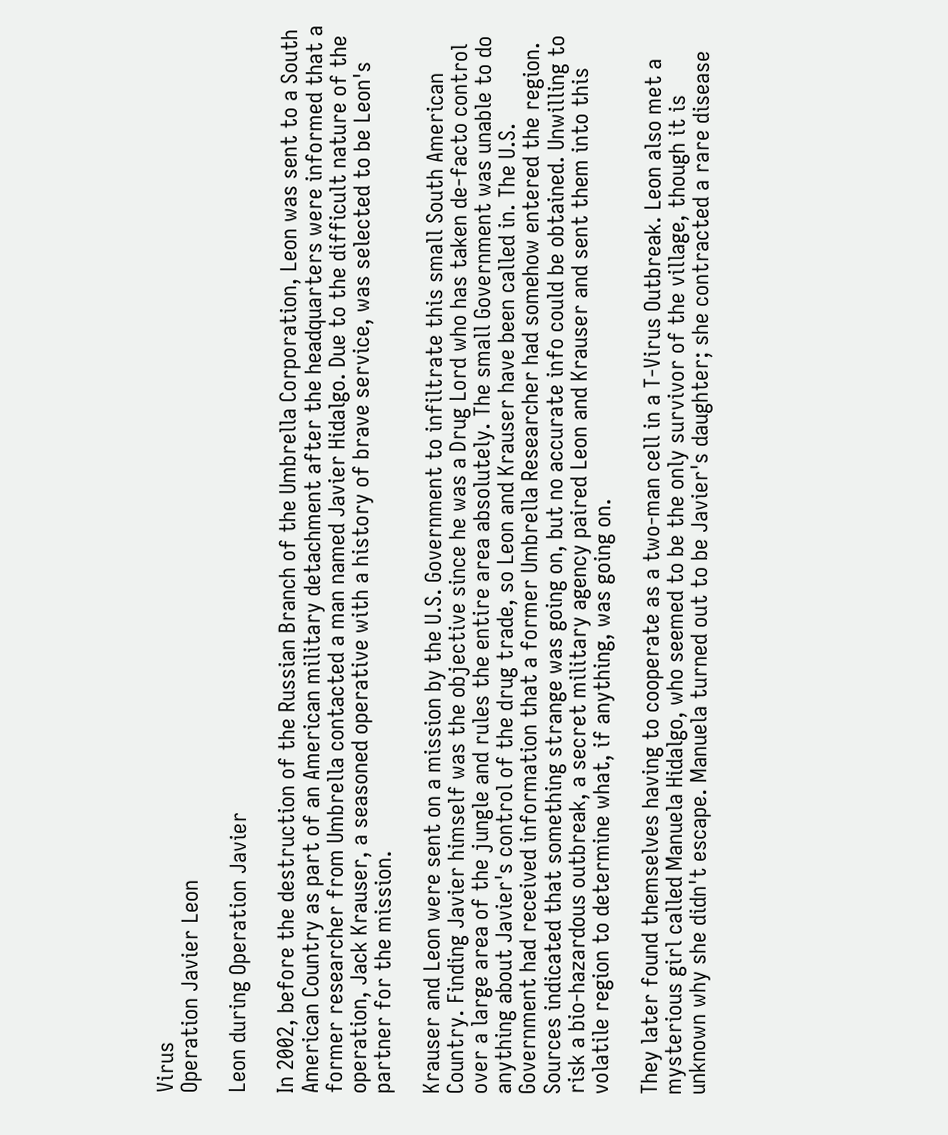Virus
Operation Javier Leon

Leon during Operation Javier

In 2002, before the destruction of the Russian Branch of the Umbrella Corporation, Leon was sent to a South American Country as part of an American military detachment after the headquarters were informed that a former researcher from Umbrella contacted a man named Javier Hidalgo. Due to the difficult nature of the operation, Jack Krauser, a seasoned operative with a history of brave service, was selected to be Leon's partner for the mission.

Krauser and Leon were sent on a mission by the U.S. Government to infiltrate this small South American Country. Finding Javier himself was the objective since he was a Drug Lord who has taken de-facto control over a large area of the jungle and rules the entire area absolutely. The small Government was unable to do anything about Javier's control of the drug trade, so Leon and Krauser have been called in. The U.S. Government had received information that a former Umbrella Researcher had somehow entered the region. Sources indicated that something strange was going on, but no accurate info could be obtained. Unwilling to risk a bio-hazardous outbreak, a secret military agency paired Leon and Krauser and sent them into this volatile region to determine what, if anything, was going on.

They later found themselves having to cooperate as a two-man cell in a T-Virus Outbreak. Leon also met a mysterious girl called Manuela Hidalgo, who seemed to be the only survivor of the village, though it is unknown why she didn't escape. Manuela turned out to be Javier's daughter; she contracted a rare disease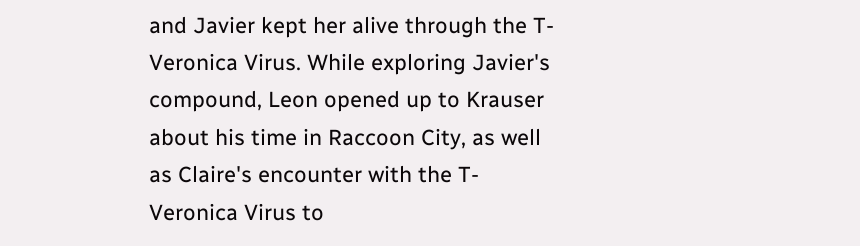and Javier kept her alive through the T-Veronica Virus. While exploring Javier's compound, Leon opened up to Krauser about his time in Raccoon City, as well as Claire's encounter with the T-Veronica Virus to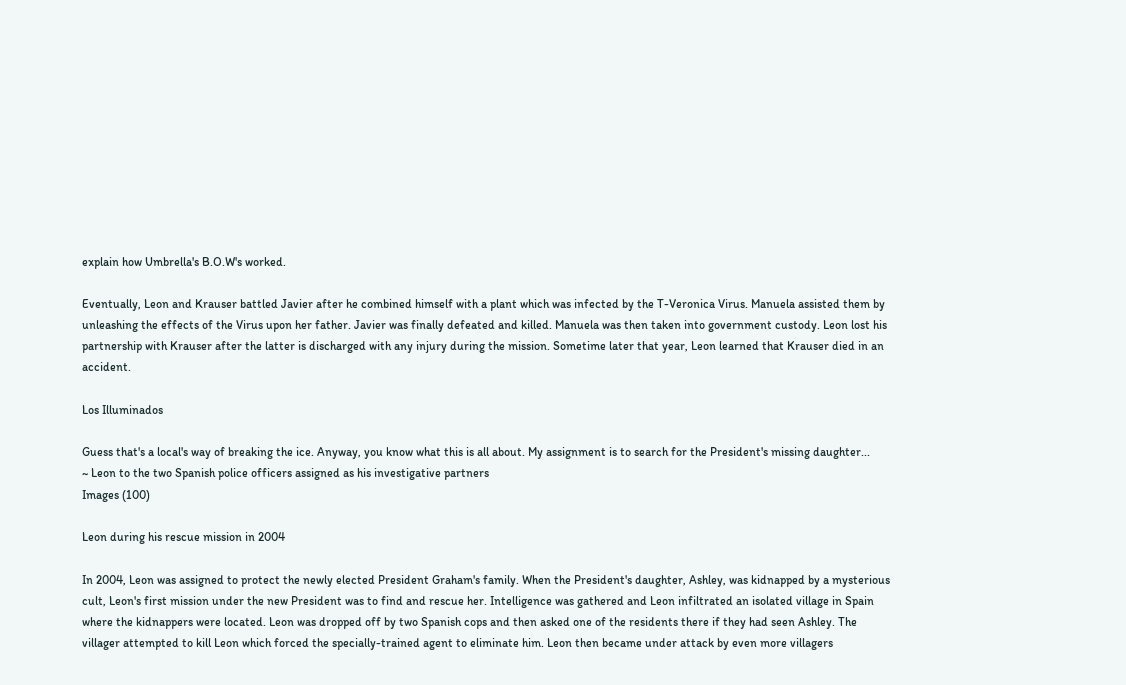explain how Umbrella's B.O.W's worked.

Eventually, Leon and Krauser battled Javier after he combined himself with a plant which was infected by the T-Veronica Virus. Manuela assisted them by unleashing the effects of the Virus upon her father. Javier was finally defeated and killed. Manuela was then taken into government custody. Leon lost his partnership with Krauser after the latter is discharged with any injury during the mission. Sometime later that year, Leon learned that Krauser died in an accident.

Los Illuminados

Guess that's a local's way of breaking the ice. Anyway, you know what this is all about. My assignment is to search for the President's missing daughter...
~ Leon to the two Spanish police officers assigned as his investigative partners
Images (100)

Leon during his rescue mission in 2004

In 2004, Leon was assigned to protect the newly elected President Graham's family. When the President's daughter, Ashley, was kidnapped by a mysterious cult, Leon's first mission under the new President was to find and rescue her. Intelligence was gathered and Leon infiltrated an isolated village in Spain where the kidnappers were located. Leon was dropped off by two Spanish cops and then asked one of the residents there if they had seen Ashley. The villager attempted to kill Leon which forced the specially-trained agent to eliminate him. Leon then became under attack by even more villagers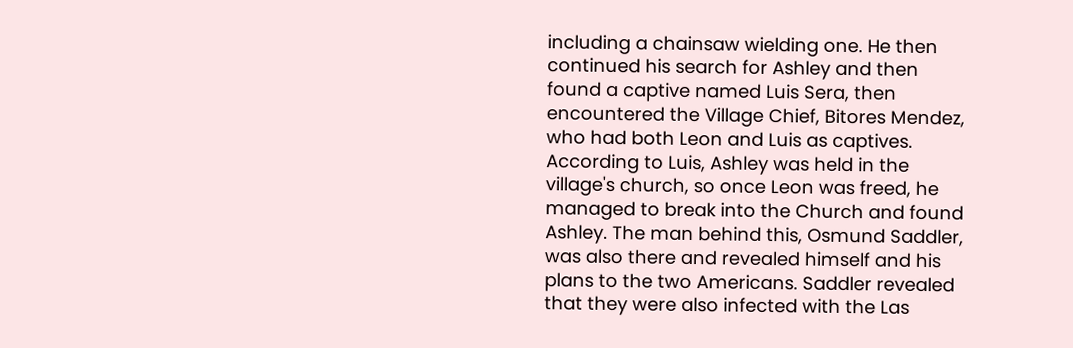including a chainsaw wielding one. He then continued his search for Ashley and then found a captive named Luis Sera, then encountered the Village Chief, Bitores Mendez, who had both Leon and Luis as captives. According to Luis, Ashley was held in the village's church, so once Leon was freed, he managed to break into the Church and found Ashley. The man behind this, Osmund Saddler, was also there and revealed himself and his plans to the two Americans. Saddler revealed that they were also infected with the Las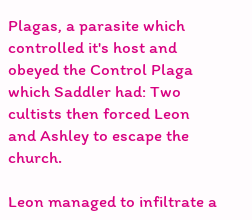Plagas, a parasite which controlled it's host and obeyed the Control Plaga which Saddler had: Two cultists then forced Leon and Ashley to escape the church.

Leon managed to infiltrate a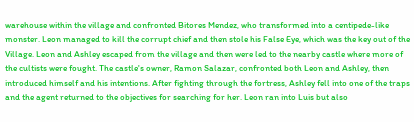warehouse within the village and confronted Bitores Mendez, who transformed into a centipede-like monster. Leon managed to kill the corrupt chief and then stole his False Eye, which was the key out of the Village. Leon and Ashley escaped from the village and then were led to the nearby castle where more of the cultists were fought. The castle's owner, Ramon Salazar, confronted both Leon and Ashley, then introduced himself and his intentions. After fighting through the fortress, Ashley fell into one of the traps and the agent returned to the objectives for searching for her. Leon ran into Luis but also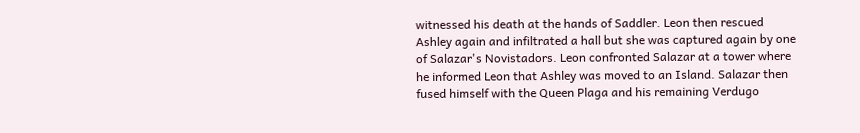witnessed his death at the hands of Saddler. Leon then rescued Ashley again and infiltrated a hall but she was captured again by one of Salazar's Novistadors. Leon confronted Salazar at a tower where he informed Leon that Ashley was moved to an Island. Salazar then fused himself with the Queen Plaga and his remaining Verdugo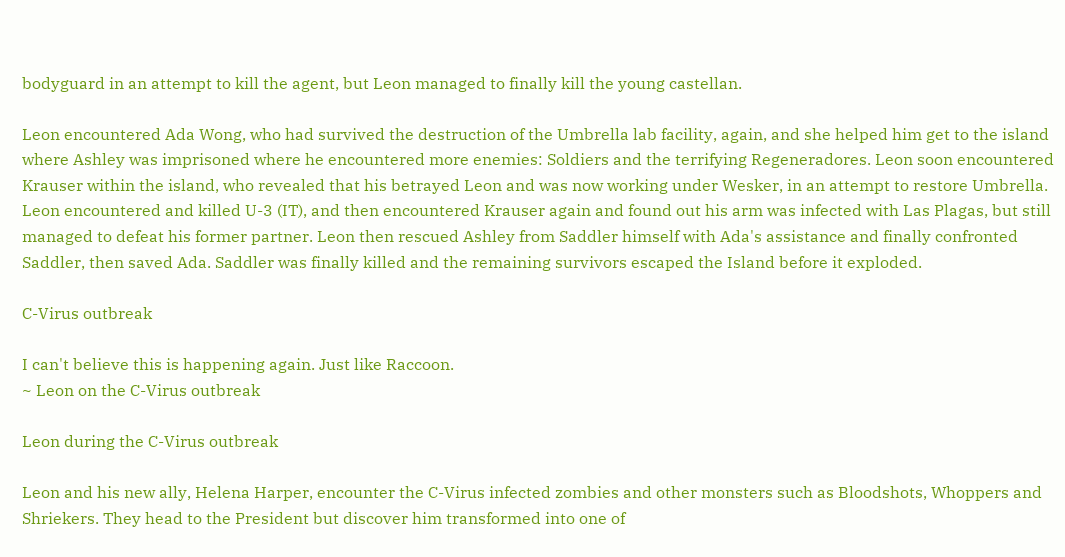bodyguard in an attempt to kill the agent, but Leon managed to finally kill the young castellan.

Leon encountered Ada Wong, who had survived the destruction of the Umbrella lab facility, again, and she helped him get to the island where Ashley was imprisoned where he encountered more enemies: Soldiers and the terrifying Regeneradores. Leon soon encountered Krauser within the island, who revealed that his betrayed Leon and was now working under Wesker, in an attempt to restore Umbrella. Leon encountered and killed U-3 (IT), and then encountered Krauser again and found out his arm was infected with Las Plagas, but still managed to defeat his former partner. Leon then rescued Ashley from Saddler himself with Ada's assistance and finally confronted Saddler, then saved Ada. Saddler was finally killed and the remaining survivors escaped the Island before it exploded.

C-Virus outbreak

I can't believe this is happening again. Just like Raccoon.
~ Leon on the C-Virus outbreak

Leon during the C-Virus outbreak

Leon and his new ally, Helena Harper, encounter the C-Virus infected zombies and other monsters such as Bloodshots, Whoppers and Shriekers. They head to the President but discover him transformed into one of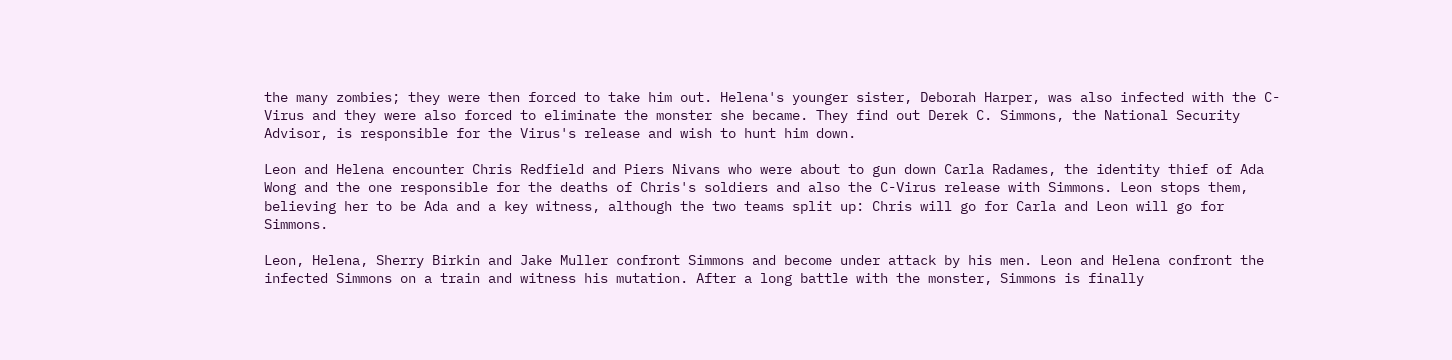the many zombies; they were then forced to take him out. Helena's younger sister, Deborah Harper, was also infected with the C-Virus and they were also forced to eliminate the monster she became. They find out Derek C. Simmons, the National Security Advisor, is responsible for the Virus's release and wish to hunt him down.

Leon and Helena encounter Chris Redfield and Piers Nivans who were about to gun down Carla Radames, the identity thief of Ada Wong and the one responsible for the deaths of Chris's soldiers and also the C-Virus release with Simmons. Leon stops them, believing her to be Ada and a key witness, although the two teams split up: Chris will go for Carla and Leon will go for Simmons.

Leon, Helena, Sherry Birkin and Jake Muller confront Simmons and become under attack by his men. Leon and Helena confront the infected Simmons on a train and witness his mutation. After a long battle with the monster, Simmons is finally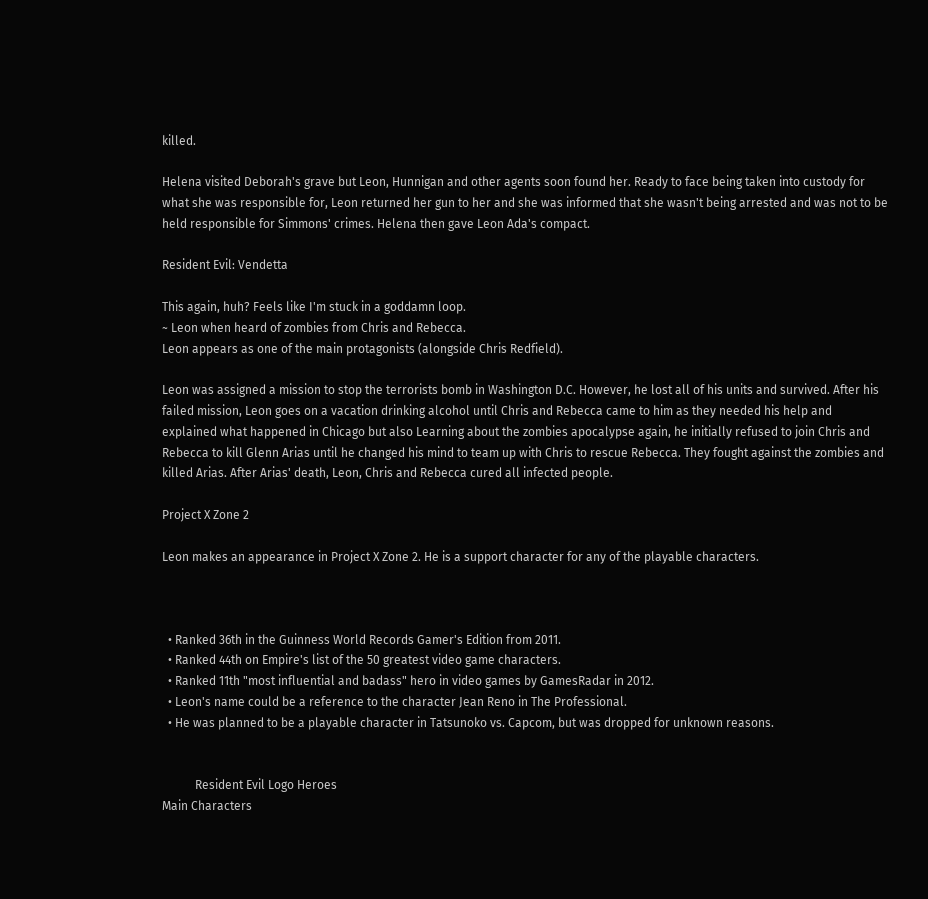killed.

Helena visited Deborah's grave but Leon, Hunnigan and other agents soon found her. Ready to face being taken into custody for what she was responsible for, Leon returned her gun to her and she was informed that she wasn't being arrested and was not to be held responsible for Simmons' crimes. Helena then gave Leon Ada's compact.

Resident Evil: Vendetta

This again, huh? Feels like I'm stuck in a goddamn loop.
~ Leon when heard of zombies from Chris and Rebecca.
Leon appears as one of the main protagonists (alongside Chris Redfield).

Leon was assigned a mission to stop the terrorists bomb in Washington D.C. However, he lost all of his units and survived. After his failed mission, Leon goes on a vacation drinking alcohol until Chris and Rebecca came to him as they needed his help and explained what happened in Chicago but also Learning about the zombies apocalypse again, he initially refused to join Chris and Rebecca to kill Glenn Arias until he changed his mind to team up with Chris to rescue Rebecca. They fought against the zombies and killed Arias. After Arias' death, Leon, Chris and Rebecca cured all infected people.

Project X Zone 2

Leon makes an appearance in Project X Zone 2. He is a support character for any of the playable characters.



  • Ranked 36th in the Guinness World Records Gamer's Edition from 2011.
  • Ranked 44th on Empire's list of the 50 greatest video game characters.
  • Ranked 11th "most influential and badass" hero in video games by GamesRadar in 2012.
  • Leon's name could be a reference to the character Jean Reno in The Professional.
  • He was planned to be a playable character in Tatsunoko vs. Capcom, but was dropped for unknown reasons.


           Resident Evil Logo Heroes
Main Characters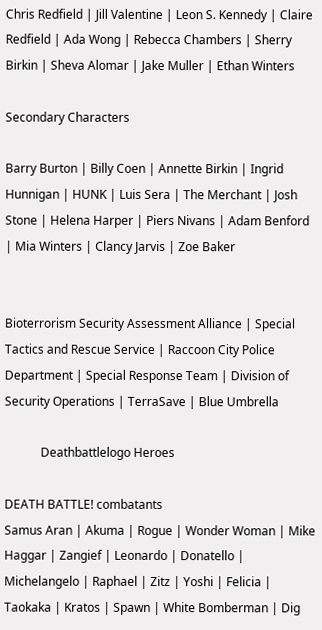Chris Redfield | Jill Valentine | Leon S. Kennedy | Claire Redfield | Ada Wong | Rebecca Chambers | Sherry Birkin | Sheva Alomar | Jake Muller | Ethan Winters

Secondary Characters

Barry Burton | Billy Coen | Annette Birkin | Ingrid Hunnigan | HUNK | Luis Sera | The Merchant | Josh Stone | Helena Harper | Piers Nivans | Adam Benford | Mia Winters | Clancy Jarvis | Zoe Baker


Bioterrorism Security Assessment Alliance | Special Tactics and Rescue Service | Raccoon City Police Department | Special Response Team | Division of Security Operations | TerraSave | Blue Umbrella

            Deathbattlelogo Heroes

DEATH BATTLE! combatants
Samus Aran | Akuma | Rogue | Wonder Woman | Mike Haggar | Zangief | Leonardo | Donatello | Michelangelo | Raphael | Zitz | Yoshi | Felicia | Taokaka | Kratos | Spawn | White Bomberman | Dig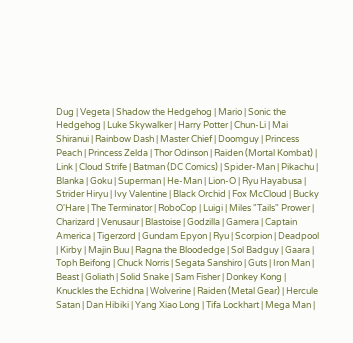Dug | Vegeta | Shadow the Hedgehog | Mario | Sonic the Hedgehog | Luke Skywalker | Harry Potter | Chun-Li | Mai Shiranui | Rainbow Dash | Master Chief | Doomguy | Princess Peach | Princess Zelda | Thor Odinson | Raiden (Mortal Kombat) | Link | Cloud Strife | Batman (DC Comics) | Spider-Man | Pikachu | Blanka | Goku | Superman | He-Man | Lion-O | Ryu Hayabusa | Strider Hiryu | Ivy Valentine | Black Orchid | Fox McCloud | Bucky O'Hare | The Terminator | RoboCop | Luigi | Miles "Tails" Prower | Charizard | Venusaur | Blastoise | Godzilla | Gamera | Captain America | Tigerzord | Gundam Epyon | Ryu | Scorpion | Deadpool | Kirby | Majin Buu | Ragna the Bloodedge | Sol Badguy | Gaara | Toph Beifong | Chuck Norris | Segata Sanshiro | Guts | Iron Man | Beast | Goliath | Solid Snake | Sam Fisher | Donkey Kong | Knuckles the Echidna | Wolverine | Raiden (Metal Gear) | Hercule Satan | Dan Hibiki | Yang Xiao Long | Tifa Lockhart | Mega Man |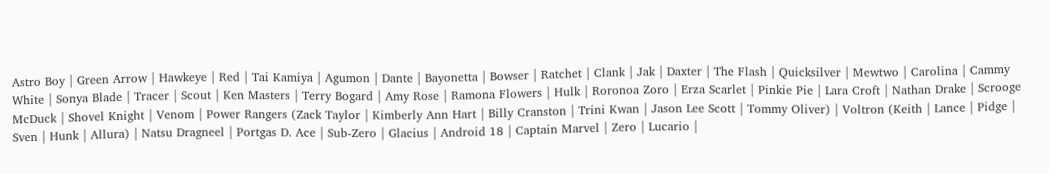Astro Boy | Green Arrow | Hawkeye | Red | Tai Kamiya | Agumon | Dante | Bayonetta | Bowser | Ratchet | Clank | Jak | Daxter | The Flash | Quicksilver | Mewtwo | Carolina | Cammy White | Sonya Blade | Tracer | Scout | Ken Masters | Terry Bogard | Amy Rose | Ramona Flowers | Hulk | Roronoa Zoro | Erza Scarlet | Pinkie Pie | Lara Croft | Nathan Drake | Scrooge McDuck | Shovel Knight | Venom | Power Rangers (Zack Taylor | Kimberly Ann Hart | Billy Cranston | Trini Kwan | Jason Lee Scott | Tommy Oliver) | Voltron (Keith | Lance | Pidge | Sven | Hunk | Allura) | Natsu Dragneel | Portgas D. Ace | Sub-Zero | Glacius | Android 18 | Captain Marvel | Zero | Lucario |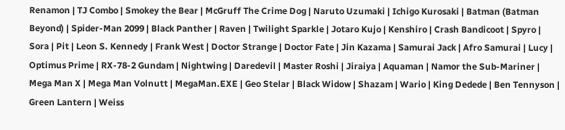Renamon | TJ Combo | Smokey the Bear | McGruff The Crime Dog | Naruto Uzumaki | Ichigo Kurosaki | Batman (Batman Beyond) | Spider-Man 2099 | Black Panther | Raven | Twilight Sparkle | Jotaro Kujo | Kenshiro | Crash Bandicoot | Spyro | Sora | Pit | Leon S. Kennedy | Frank West | Doctor Strange | Doctor Fate | Jin Kazama | Samurai Jack | Afro Samurai | Lucy | Optimus Prime | RX-78-2 Gundam | Nightwing | Daredevil | Master Roshi | Jiraiya | Aquaman | Namor the Sub-Mariner | Mega Man X | Mega Man Volnutt | MegaMan.EXE | Geo Stelar | Black Widow | Shazam | Wario | King Dedede | Ben Tennyson | Green Lantern | Weiss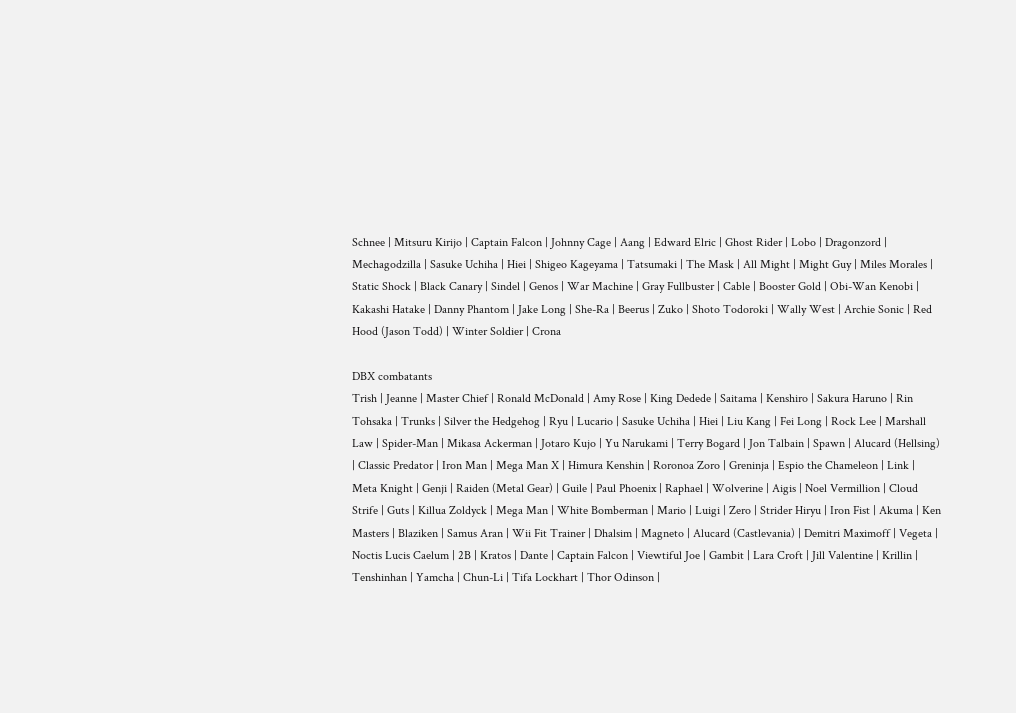Schnee | Mitsuru Kirijo | Captain Falcon | Johnny Cage | Aang | Edward Elric | Ghost Rider | Lobo | Dragonzord | Mechagodzilla | Sasuke Uchiha | Hiei | Shigeo Kageyama | Tatsumaki | The Mask | All Might | Might Guy | Miles Morales | Static Shock | Black Canary | Sindel | Genos | War Machine | Gray Fullbuster | Cable | Booster Gold | Obi-Wan Kenobi | Kakashi Hatake | Danny Phantom | Jake Long | She-Ra | Beerus | Zuko | Shoto Todoroki | Wally West | Archie Sonic | Red Hood (Jason Todd) | Winter Soldier | Crona

DBX combatants
Trish | Jeanne | Master Chief | Ronald McDonald | Amy Rose | King Dedede | Saitama | Kenshiro | Sakura Haruno | Rin Tohsaka | Trunks | Silver the Hedgehog | Ryu | Lucario | Sasuke Uchiha | Hiei | Liu Kang | Fei Long | Rock Lee | Marshall Law | Spider-Man | Mikasa Ackerman | Jotaro Kujo | Yu Narukami | Terry Bogard | Jon Talbain | Spawn | Alucard (Hellsing) | Classic Predator | Iron Man | Mega Man X | Himura Kenshin | Roronoa Zoro | Greninja | Espio the Chameleon | Link | Meta Knight | Genji | Raiden (Metal Gear) | Guile | Paul Phoenix | Raphael | Wolverine | Aigis | Noel Vermillion | Cloud Strife | Guts | Killua Zoldyck | Mega Man | White Bomberman | Mario | Luigi | Zero | Strider Hiryu | Iron Fist | Akuma | Ken Masters | Blaziken | Samus Aran | Wii Fit Trainer | Dhalsim | Magneto | Alucard (Castlevania) | Demitri Maximoff | Vegeta | Noctis Lucis Caelum | 2B | Kratos | Dante | Captain Falcon | Viewtiful Joe | Gambit | Lara Croft | Jill Valentine | Krillin | Tenshinhan | Yamcha | Chun-Li | Tifa Lockhart | Thor Odinson |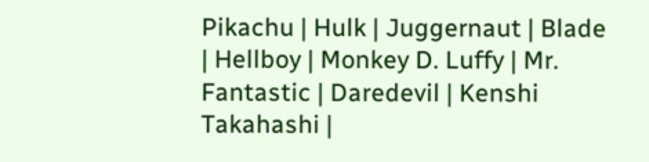Pikachu | Hulk | Juggernaut | Blade | Hellboy | Monkey D. Luffy | Mr. Fantastic | Daredevil | Kenshi Takahashi |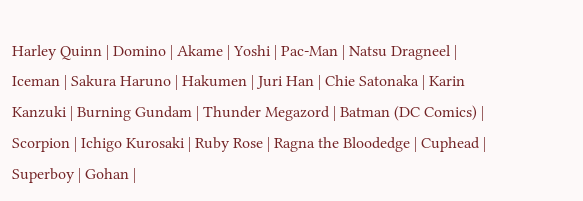Harley Quinn | Domino | Akame | Yoshi | Pac-Man | Natsu Dragneel | Iceman | Sakura Haruno | Hakumen | Juri Han | Chie Satonaka | Karin Kanzuki | Burning Gundam | Thunder Megazord | Batman (DC Comics) | Scorpion | Ichigo Kurosaki | Ruby Rose | Ragna the Bloodedge | Cuphead | Superboy | Gohan |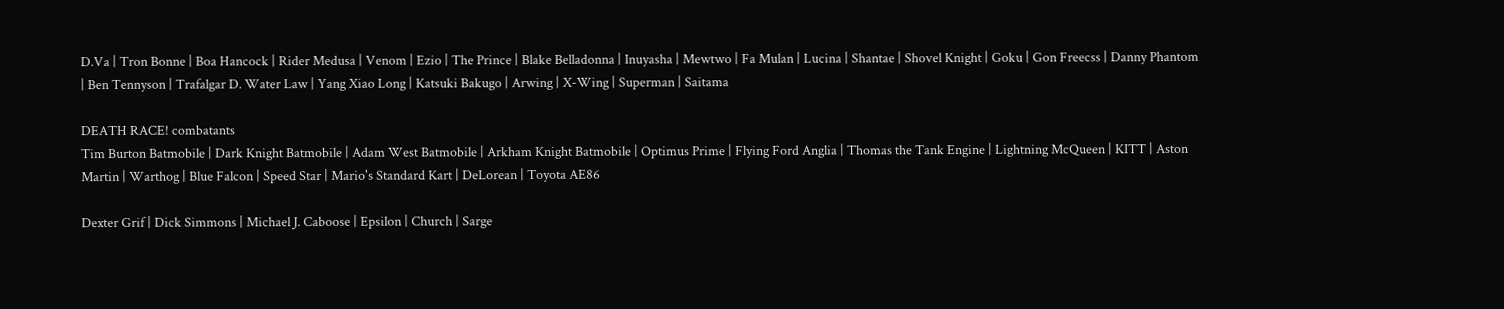D.Va | Tron Bonne | Boa Hancock | Rider Medusa | Venom | Ezio | The Prince | Blake Belladonna | Inuyasha | Mewtwo | Fa Mulan | Lucina | Shantae | Shovel Knight | Goku | Gon Freecss | Danny Phantom | Ben Tennyson | Trafalgar D. Water Law | Yang Xiao Long | Katsuki Bakugo | Arwing | X-Wing | Superman | Saitama

DEATH RACE! combatants
Tim Burton Batmobile | Dark Knight Batmobile | Adam West Batmobile | Arkham Knight Batmobile | Optimus Prime | Flying Ford Anglia | Thomas the Tank Engine | Lightning McQueen | KITT | Aston Martin | Warthog | Blue Falcon | Speed Star | Mario's Standard Kart | DeLorean | Toyota AE86

Dexter Grif | Dick Simmons | Michael J. Caboose | Epsilon | Church | Sarge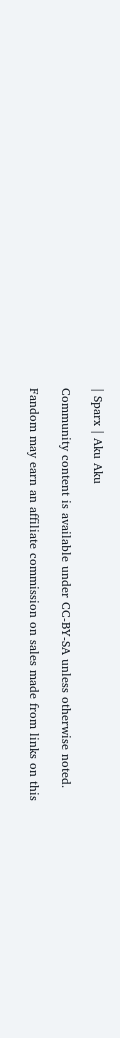| Sparx | Aku Aku

Community content is available under CC-BY-SA unless otherwise noted.

Fandom may earn an affiliate commission on sales made from links on this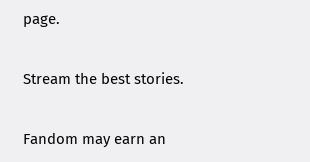page.

Stream the best stories.

Fandom may earn an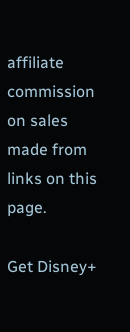affiliate commission on sales made from links on this page.

Get Disney+